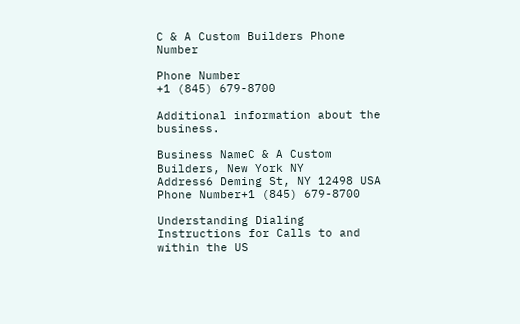C & A Custom Builders Phone Number

Phone Number
+1 (845) 679-8700

Additional information about the business.

Business NameC & A Custom Builders, New York NY
Address6 Deming St, NY 12498 USA
Phone Number+1 (845) 679-8700

Understanding Dialing Instructions for Calls to and within the US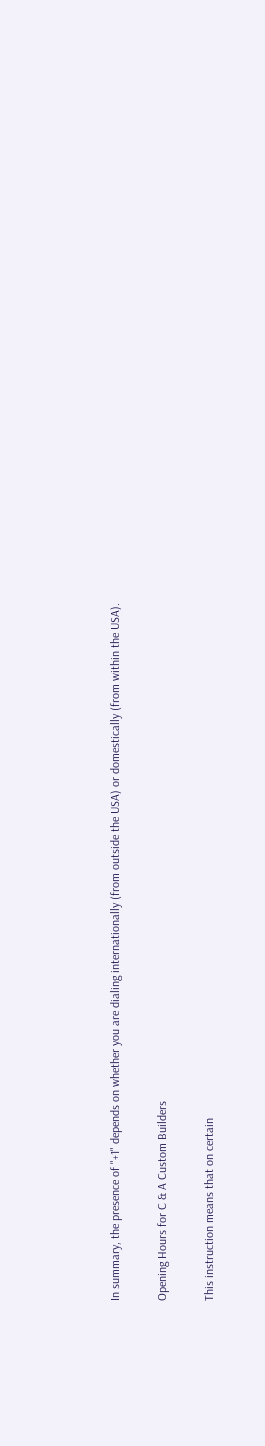In summary, the presence of "+1" depends on whether you are dialing internationally (from outside the USA) or domestically (from within the USA).

Opening Hours for C & A Custom Builders

This instruction means that on certain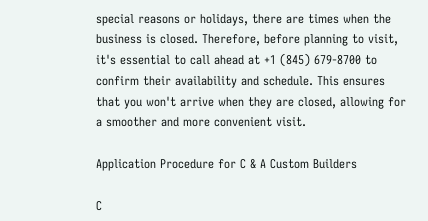special reasons or holidays, there are times when the business is closed. Therefore, before planning to visit, it's essential to call ahead at +1 (845) 679-8700 to confirm their availability and schedule. This ensures that you won't arrive when they are closed, allowing for a smoother and more convenient visit.

Application Procedure for C & A Custom Builders

C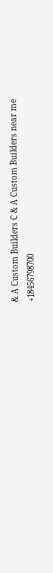& A Custom Builders C & A Custom Builders near me +18456798700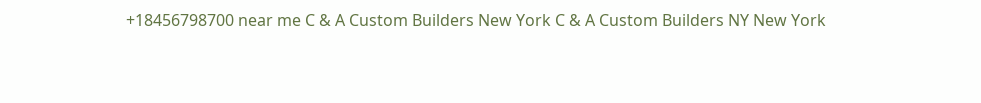+18456798700 near me C & A Custom Builders New York C & A Custom Builders NY New York